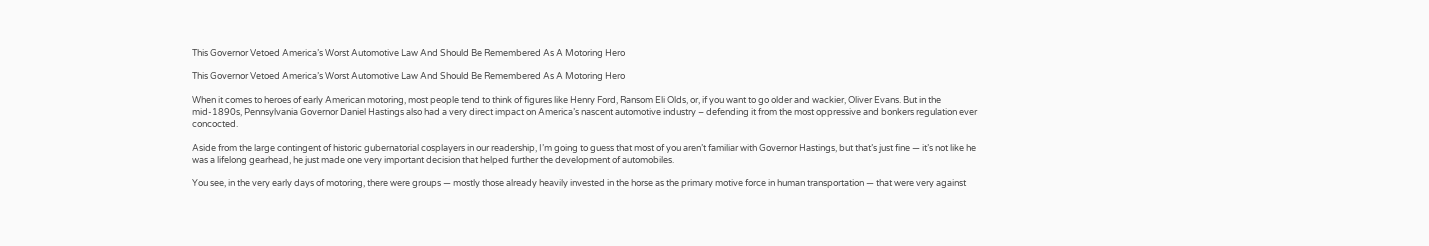This Governor Vetoed America’s Worst Automotive Law And Should Be Remembered As A Motoring Hero

This Governor Vetoed America’s Worst Automotive Law And Should Be Remembered As A Motoring Hero

When it comes to heroes of early American motoring, most people tend to think of figures like Henry Ford, Ransom Eli Olds, or, if you want to go older and wackier, Oliver Evans. But in the mid-1890s, Pennsylvania Governor Daniel Hastings also had a very direct impact on America’s nascent automotive industry – defending it from the most oppressive and bonkers regulation ever concocted.

Aside from the large contingent of historic gubernatorial cosplayers in our readership, I’m going to guess that most of you aren’t familiar with Governor Hastings, but that’s just fine — it’s not like he was a lifelong gearhead, he just made one very important decision that helped further the development of automobiles.

You see, in the very early days of motoring, there were groups — mostly those already heavily invested in the horse as the primary motive force in human transportation — that were very against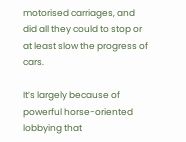motorised carriages, and did all they could to stop or at least slow the progress of cars.

It’s largely because of powerful horse-oriented lobbying that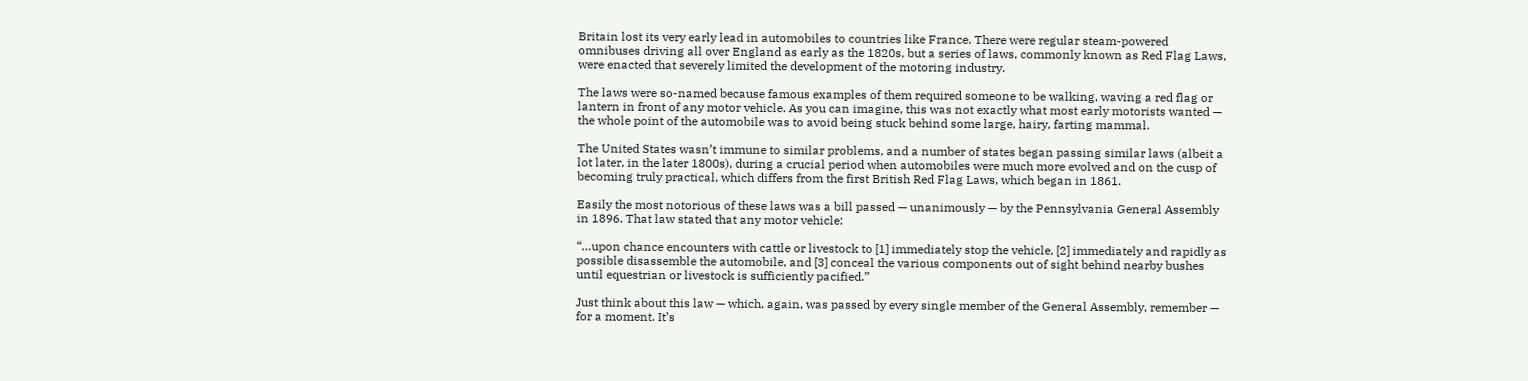Britain lost its very early lead in automobiles to countries like France. There were regular steam-powered omnibuses driving all over England as early as the 1820s, but a series of laws, commonly known as Red Flag Laws, were enacted that severely limited the development of the motoring industry.

The laws were so-named because famous examples of them required someone to be walking, waving a red flag or lantern in front of any motor vehicle. As you can imagine, this was not exactly what most early motorists wanted — the whole point of the automobile was to avoid being stuck behind some large, hairy, farting mammal.

The United States wasn’t immune to similar problems, and a number of states began passing similar laws (albeit a lot later, in the later 1800s), during a crucial period when automobiles were much more evolved and on the cusp of becoming truly practical, which differs from the first British Red Flag Laws, which began in 1861.

Easily the most notorious of these laws was a bill passed — unanimously — by the Pennsylvania General Assembly in 1896. That law stated that any motor vehicle:

“…upon chance encounters with cattle or livestock to [1] immediately stop the vehicle, [2] immediately and rapidly as possible disassemble the automobile, and [3] conceal the various components out of sight behind nearby bushes until equestrian or livestock is sufficiently pacified.”

Just think about this law — which, again, was passed by every single member of the General Assembly, remember — for a moment. It’s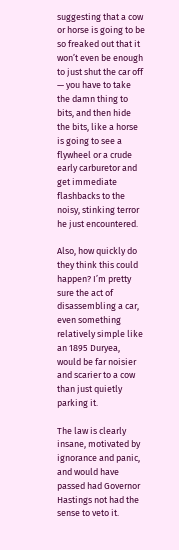suggesting that a cow or horse is going to be so freaked out that it won’t even be enough to just shut the car off — you have to take the damn thing to bits, and then hide the bits, like a horse is going to see a flywheel or a crude early carburetor and get immediate flashbacks to the noisy, stinking terror he just encountered.

Also, how quickly do they think this could happen? I’m pretty sure the act of disassembling a car, even something relatively simple like an 1895 Duryea, would be far noisier and scarier to a cow than just quietly parking it.

The law is clearly insane, motivated by ignorance and panic, and would have passed had Governor Hastings not had the sense to veto it.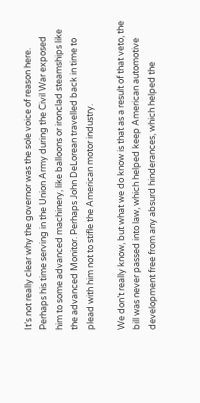It’s not really clear why the governor was the sole voice of reason here. Perhaps his time serving in the Union Army during the Civil War exposed him to some advanced machinery, like balloons or ironclad steamships like the advanced Monitor. Perhaps John DeLorean travelled back in time to plead with him not to stifle the American motor industry.

We don’t really know, but what we do know is that as a result of that veto, the bill was never passed into law, which helped keep American automotive development free from any absurd hinderances, which helped the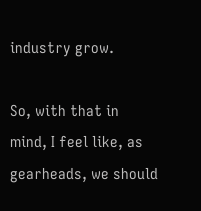industry grow.

So, with that in mind, I feel like, as gearheads, we should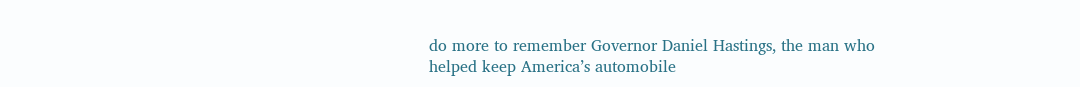do more to remember Governor Daniel Hastings, the man who helped keep America’s automobile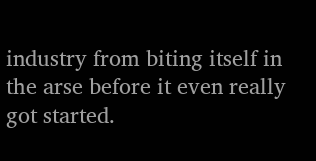industry from biting itself in the arse before it even really got started.